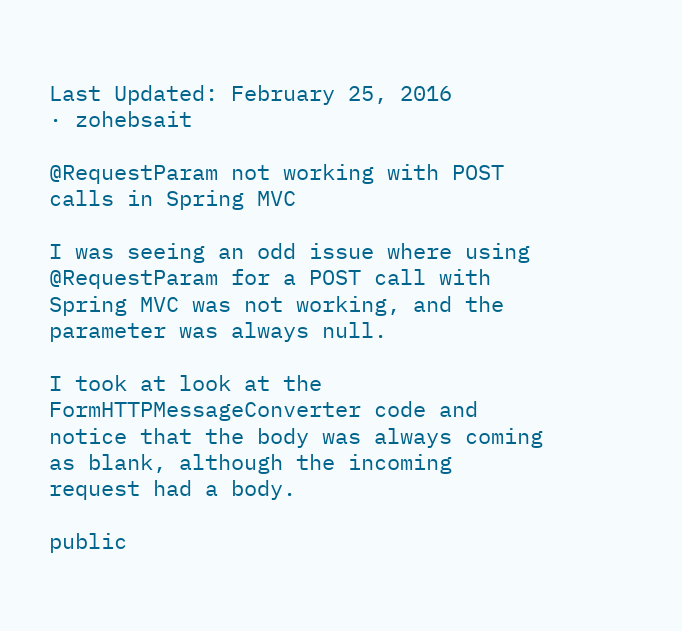Last Updated: February 25, 2016
· zohebsait

@RequestParam not working with POST calls in Spring MVC

I was seeing an odd issue where using @RequestParam for a POST call with Spring MVC was not working, and the parameter was always null.

I took at look at the FormHTTPMessageConverter code and notice that the body was always coming as blank, although the incoming request had a body.

public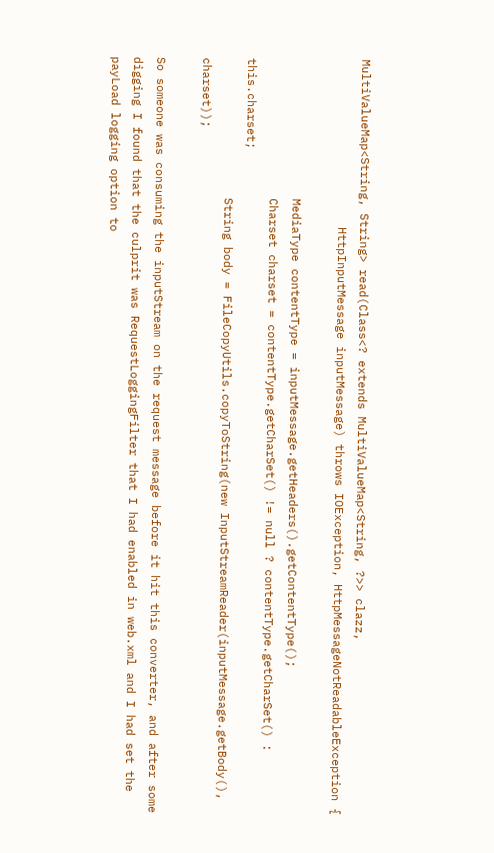MultiValueMap<String, String> read(Class<? extends MultiValueMap<String, ?>> clazz,
                        HttpInputMessage inputMessage) throws IOException, HttpMessageNotReadableException {

                    MediaType contentType = inputMessage.getHeaders().getContentType();
                    Charset charset = contentType.getCharSet() != null ? contentType.getCharSet() : this.charset;
                    String body = FileCopyUtils.copyToString(new InputStreamReader(inputMessage.getBody(), charset));

So someone was consuming the inputStream on the request message before it hit this converter, and after some digging I found that the culprit was RequestLoggingFilter that I had enabled in web.xml and I had set the payLoad logging option to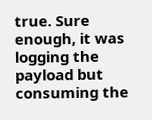true. Sure enough, it was logging the payload but consuming the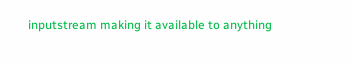inputstream making it available to anything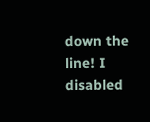down the line! I disabled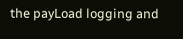the payLoad logging and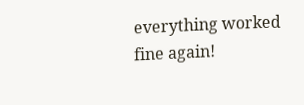everything worked fine again!